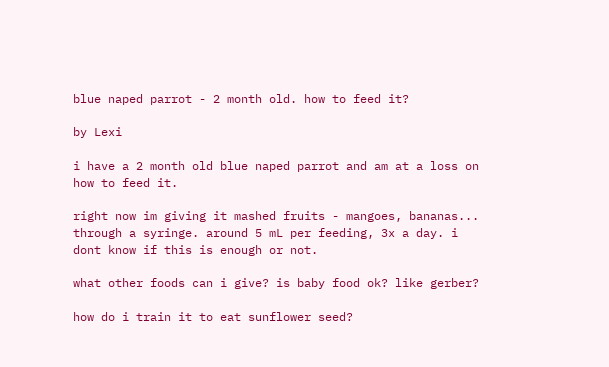blue naped parrot - 2 month old. how to feed it?

by Lexi

i have a 2 month old blue naped parrot and am at a loss on how to feed it.

right now im giving it mashed fruits - mangoes, bananas... through a syringe. around 5 mL per feeding, 3x a day. i dont know if this is enough or not.

what other foods can i give? is baby food ok? like gerber?

how do i train it to eat sunflower seed?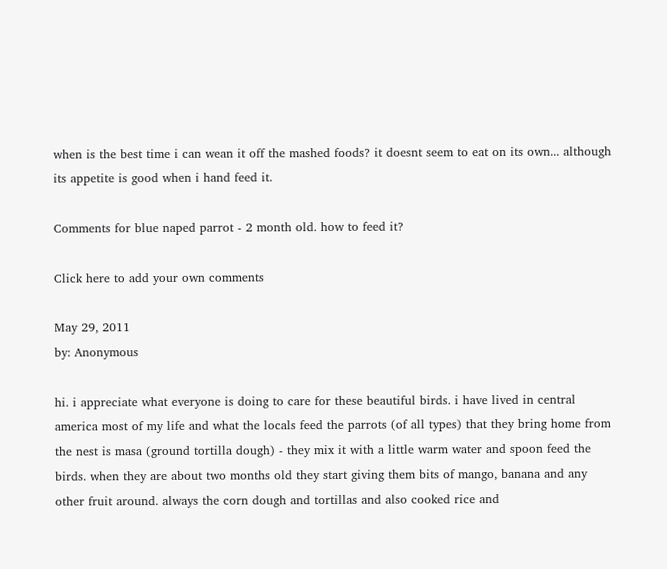when is the best time i can wean it off the mashed foods? it doesnt seem to eat on its own... although its appetite is good when i hand feed it.

Comments for blue naped parrot - 2 month old. how to feed it?

Click here to add your own comments

May 29, 2011
by: Anonymous

hi. i appreciate what everyone is doing to care for these beautiful birds. i have lived in central america most of my life and what the locals feed the parrots (of all types) that they bring home from the nest is masa (ground tortilla dough) - they mix it with a little warm water and spoon feed the birds. when they are about two months old they start giving them bits of mango, banana and any other fruit around. always the corn dough and tortillas and also cooked rice and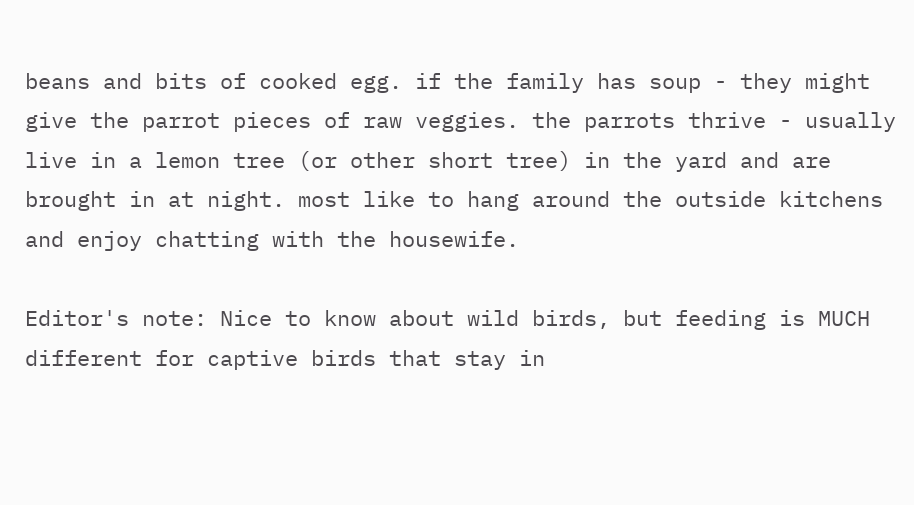beans and bits of cooked egg. if the family has soup - they might give the parrot pieces of raw veggies. the parrots thrive - usually live in a lemon tree (or other short tree) in the yard and are brought in at night. most like to hang around the outside kitchens and enjoy chatting with the housewife.

Editor's note: Nice to know about wild birds, but feeding is MUCH different for captive birds that stay in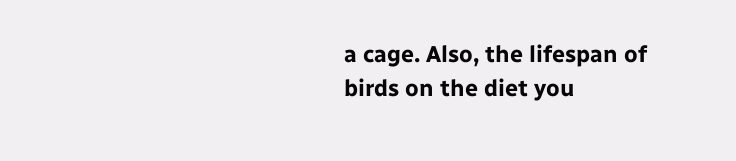a cage. Also, the lifespan of birds on the diet you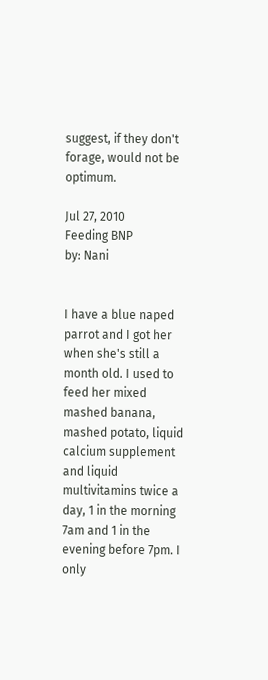suggest, if they don't forage, would not be optimum.

Jul 27, 2010
Feeding BNP
by: Nani


I have a blue naped parrot and I got her when she's still a month old. I used to feed her mixed mashed banana, mashed potato, liquid calcium supplement and liquid multivitamins twice a day, 1 in the morning 7am and 1 in the evening before 7pm. I only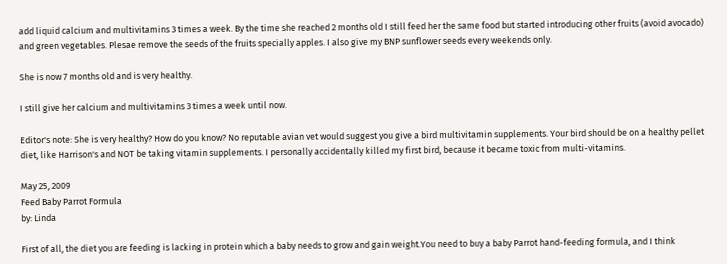add liquid calcium and multivitamins 3 times a week. By the time she reached 2 months old I still feed her the same food but started introducing other fruits (avoid avocado) and green vegetables. Plesae remove the seeds of the fruits specially apples. I also give my BNP sunflower seeds every weekends only.

She is now 7 months old and is very healthy.

I still give her calcium and multivitamins 3 times a week until now.

Editor's note: She is very healthy? How do you know? No reputable avian vet would suggest you give a bird multivitamin supplements. Your bird should be on a healthy pellet diet, like Harrison's and NOT be taking vitamin supplements. I personally accidentally killed my first bird, because it became toxic from multi-vitamins.

May 25, 2009
Feed Baby Parrot Formula
by: Linda

First of all, the diet you are feeding is lacking in protein which a baby needs to grow and gain weight.You need to buy a baby Parrot hand-feeding formula, and I think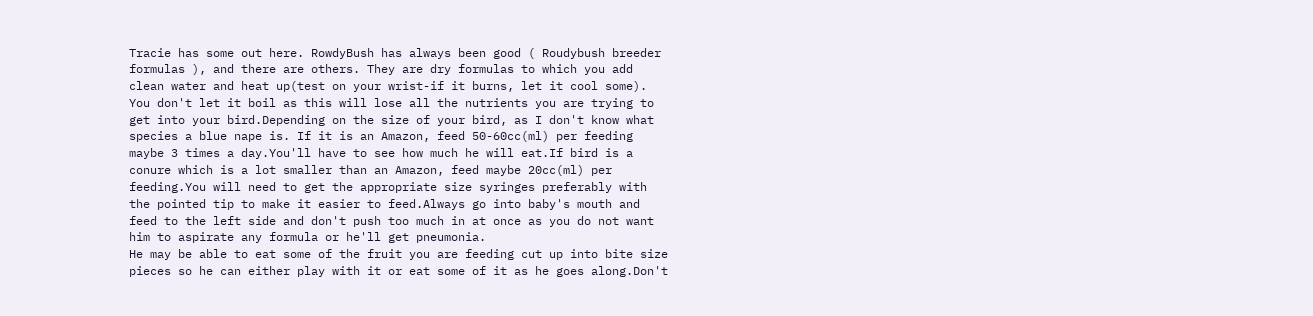Tracie has some out here. RowdyBush has always been good ( Roudybush breeder formulas ), and there are others. They are dry formulas to which you add clean water and heat up(test on your wrist-if it burns, let it cool some). You don't let it boil as this will lose all the nutrients you are trying to get into your bird.Depending on the size of your bird, as I don't know what species a blue nape is. If it is an Amazon, feed 50-60cc(ml) per feeding maybe 3 times a day.You'll have to see how much he will eat.If bird is a conure which is a lot smaller than an Amazon, feed maybe 20cc(ml) per feeding.You will need to get the appropriate size syringes preferably with the pointed tip to make it easier to feed.Always go into baby's mouth and feed to the left side and don't push too much in at once as you do not want him to aspirate any formula or he'll get pneumonia.
He may be able to eat some of the fruit you are feeding cut up into bite size pieces so he can either play with it or eat some of it as he goes along.Don't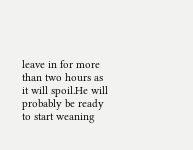leave in for more than two hours as it will spoil.He will probably be ready to start weaning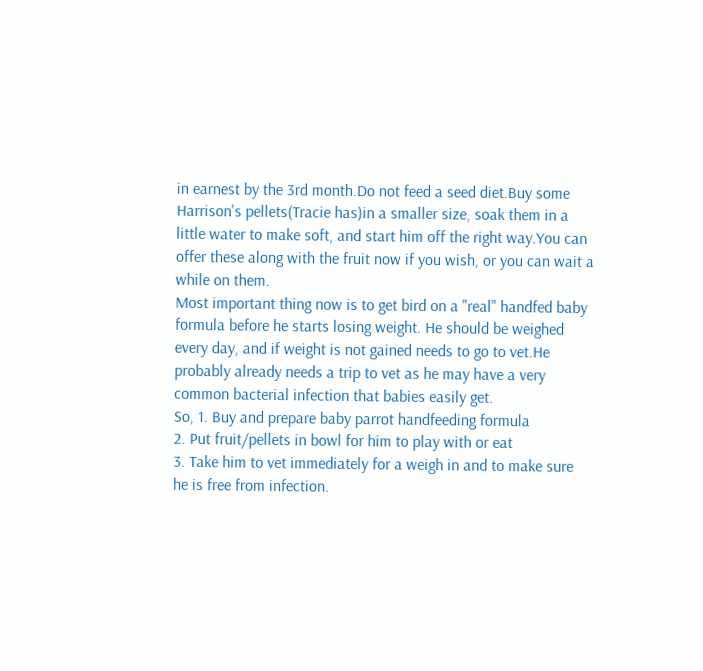in earnest by the 3rd month.Do not feed a seed diet.Buy some Harrison's pellets(Tracie has)in a smaller size, soak them in a little water to make soft, and start him off the right way.You can offer these along with the fruit now if you wish, or you can wait a while on them.
Most important thing now is to get bird on a "real" handfed baby formula before he starts losing weight. He should be weighed every day, and if weight is not gained needs to go to vet.He probably already needs a trip to vet as he may have a very common bacterial infection that babies easily get.
So, 1. Buy and prepare baby parrot handfeeding formula
2. Put fruit/pellets in bowl for him to play with or eat
3. Take him to vet immediately for a weigh in and to make sure he is free from infection.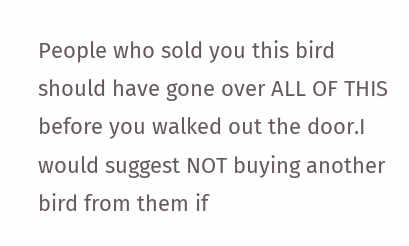People who sold you this bird should have gone over ALL OF THIS before you walked out the door.I would suggest NOT buying another bird from them if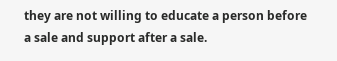they are not willing to educate a person before a sale and support after a sale.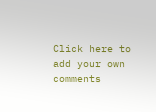Click here to add your own comments